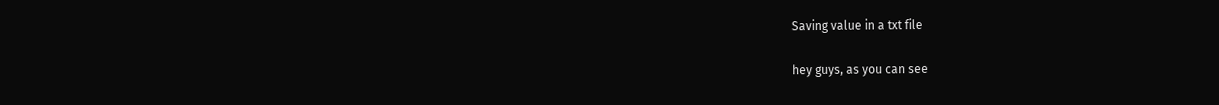Saving value in a txt file

hey guys, as you can see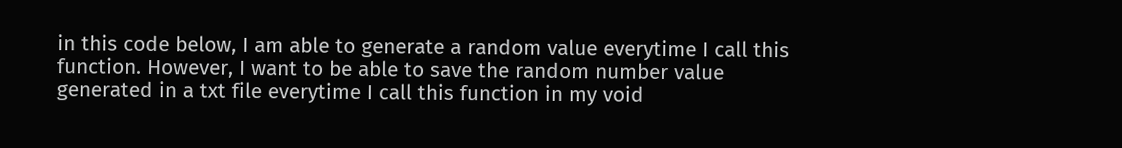in this code below, I am able to generate a random value everytime I call this function. However, I want to be able to save the random number value generated in a txt file everytime I call this function in my void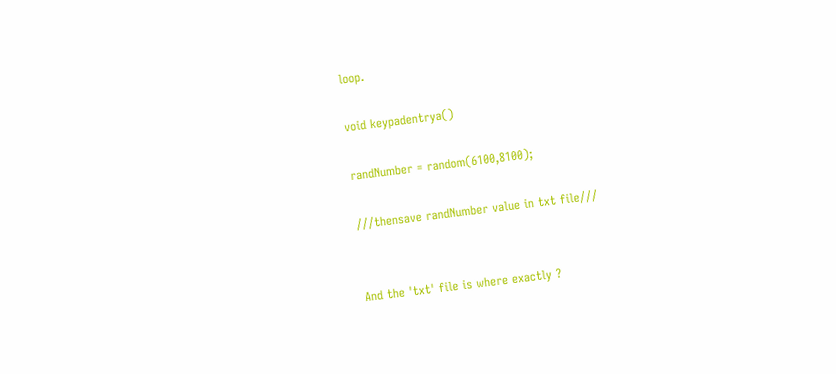loop.

void keypadentrya()

randNumber = random(6100,8100);

///thensave randNumber value in txt file///


And the 'txt' file is where exactly ?